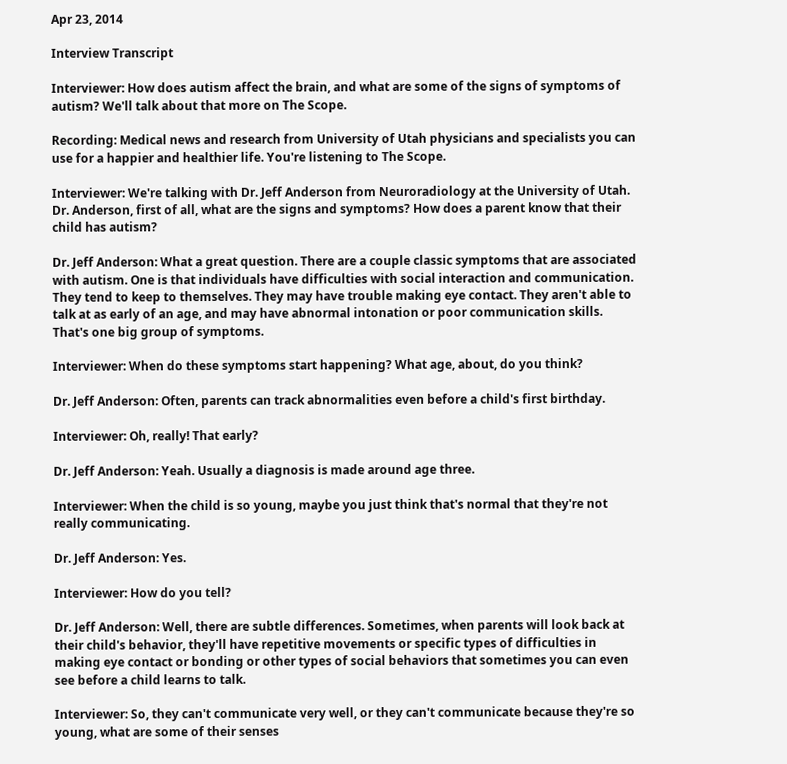Apr 23, 2014

Interview Transcript

Interviewer: How does autism affect the brain, and what are some of the signs of symptoms of autism? We'll talk about that more on The Scope.

Recording: Medical news and research from University of Utah physicians and specialists you can use for a happier and healthier life. You're listening to The Scope.

Interviewer: We're talking with Dr. Jeff Anderson from Neuroradiology at the University of Utah.
Dr. Anderson, first of all, what are the signs and symptoms? How does a parent know that their child has autism?

Dr. Jeff Anderson: What a great question. There are a couple classic symptoms that are associated with autism. One is that individuals have difficulties with social interaction and communication. They tend to keep to themselves. They may have trouble making eye contact. They aren't able to talk at as early of an age, and may have abnormal intonation or poor communication skills. That's one big group of symptoms.

Interviewer: When do these symptoms start happening? What age, about, do you think?

Dr. Jeff Anderson: Often, parents can track abnormalities even before a child's first birthday.

Interviewer: Oh, really! That early?

Dr. Jeff Anderson: Yeah. Usually a diagnosis is made around age three.

Interviewer: When the child is so young, maybe you just think that's normal that they're not really communicating.

Dr. Jeff Anderson: Yes.

Interviewer: How do you tell?

Dr. Jeff Anderson: Well, there are subtle differences. Sometimes, when parents will look back at their child's behavior, they'll have repetitive movements or specific types of difficulties in making eye contact or bonding or other types of social behaviors that sometimes you can even see before a child learns to talk.

Interviewer: So, they can't communicate very well, or they can't communicate because they're so young, what are some of their senses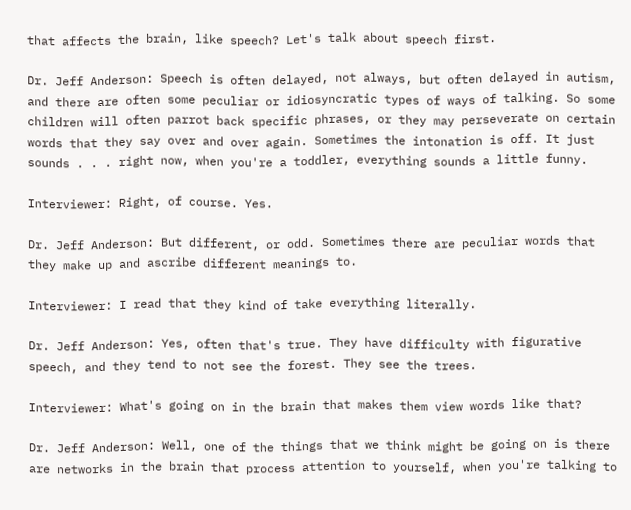that affects the brain, like speech? Let's talk about speech first.

Dr. Jeff Anderson: Speech is often delayed, not always, but often delayed in autism, and there are often some peculiar or idiosyncratic types of ways of talking. So some children will often parrot back specific phrases, or they may perseverate on certain words that they say over and over again. Sometimes the intonation is off. It just sounds . . . right now, when you're a toddler, everything sounds a little funny.

Interviewer: Right, of course. Yes.

Dr. Jeff Anderson: But different, or odd. Sometimes there are peculiar words that they make up and ascribe different meanings to.

Interviewer: I read that they kind of take everything literally.

Dr. Jeff Anderson: Yes, often that's true. They have difficulty with figurative speech, and they tend to not see the forest. They see the trees.

Interviewer: What's going on in the brain that makes them view words like that?

Dr. Jeff Anderson: Well, one of the things that we think might be going on is there are networks in the brain that process attention to yourself, when you're talking to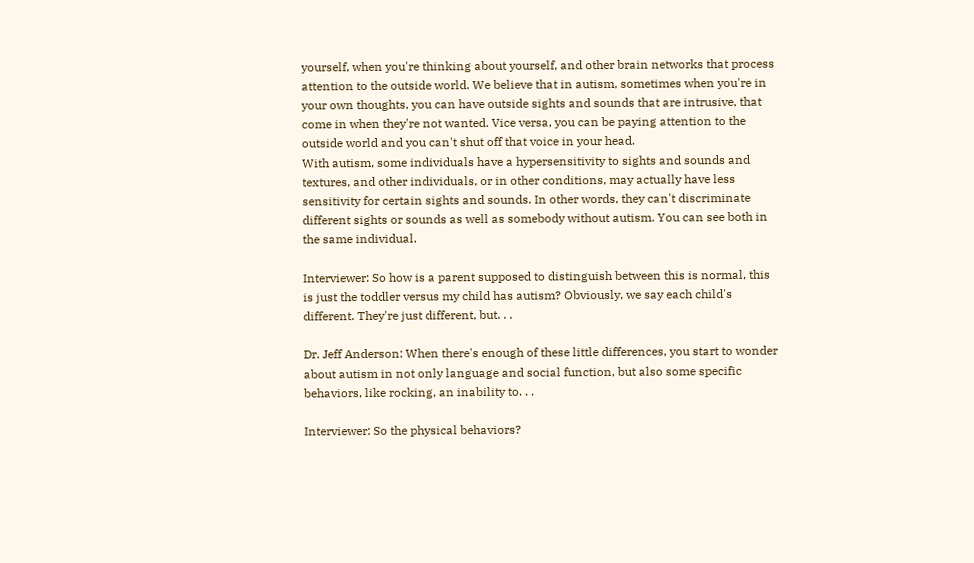yourself, when you're thinking about yourself, and other brain networks that process attention to the outside world. We believe that in autism, sometimes when you're in your own thoughts, you can have outside sights and sounds that are intrusive, that come in when they're not wanted. Vice versa, you can be paying attention to the outside world and you can't shut off that voice in your head.
With autism, some individuals have a hypersensitivity to sights and sounds and textures, and other individuals, or in other conditions, may actually have less sensitivity for certain sights and sounds. In other words, they can't discriminate different sights or sounds as well as somebody without autism. You can see both in the same individual.

Interviewer: So how is a parent supposed to distinguish between this is normal, this is just the toddler versus my child has autism? Obviously, we say each child's different. They're just different, but. . .

Dr. Jeff Anderson: When there's enough of these little differences, you start to wonder about autism in not only language and social function, but also some specific behaviors, like rocking, an inability to. . .

Interviewer: So the physical behaviors?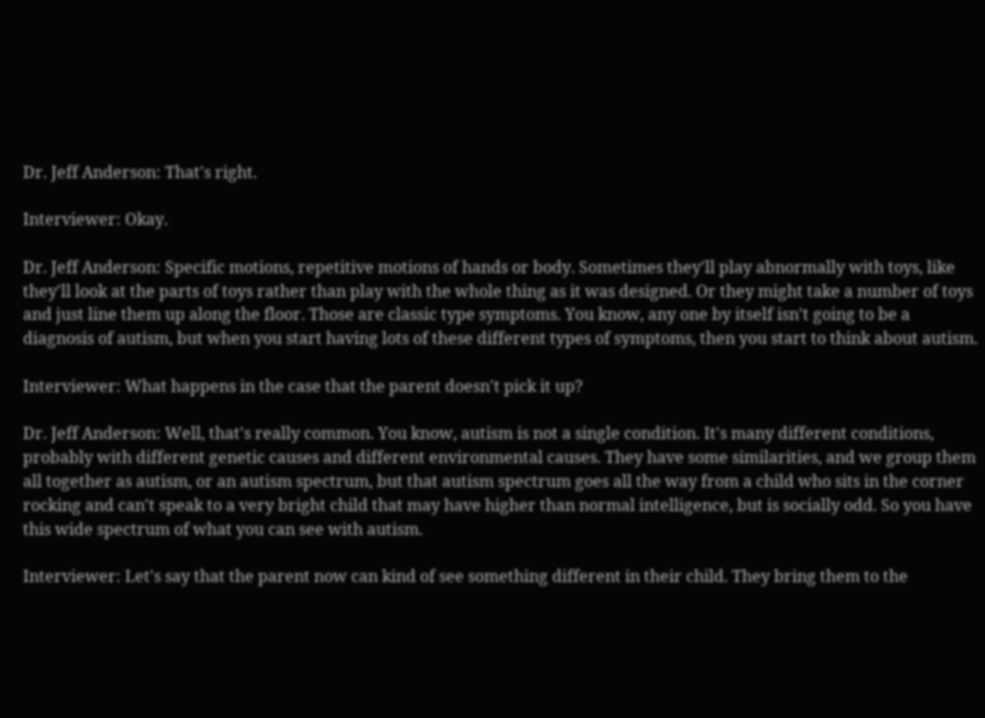Dr. Jeff Anderson: That's right.

Interviewer: Okay.

Dr. Jeff Anderson: Specific motions, repetitive motions of hands or body. Sometimes they'll play abnormally with toys, like they'll look at the parts of toys rather than play with the whole thing as it was designed. Or they might take a number of toys and just line them up along the floor. Those are classic type symptoms. You know, any one by itself isn't going to be a diagnosis of autism, but when you start having lots of these different types of symptoms, then you start to think about autism.

Interviewer: What happens in the case that the parent doesn't pick it up?

Dr. Jeff Anderson: Well, that's really common. You know, autism is not a single condition. It's many different conditions, probably with different genetic causes and different environmental causes. They have some similarities, and we group them all together as autism, or an autism spectrum, but that autism spectrum goes all the way from a child who sits in the corner rocking and can't speak to a very bright child that may have higher than normal intelligence, but is socially odd. So you have this wide spectrum of what you can see with autism.

Interviewer: Let's say that the parent now can kind of see something different in their child. They bring them to the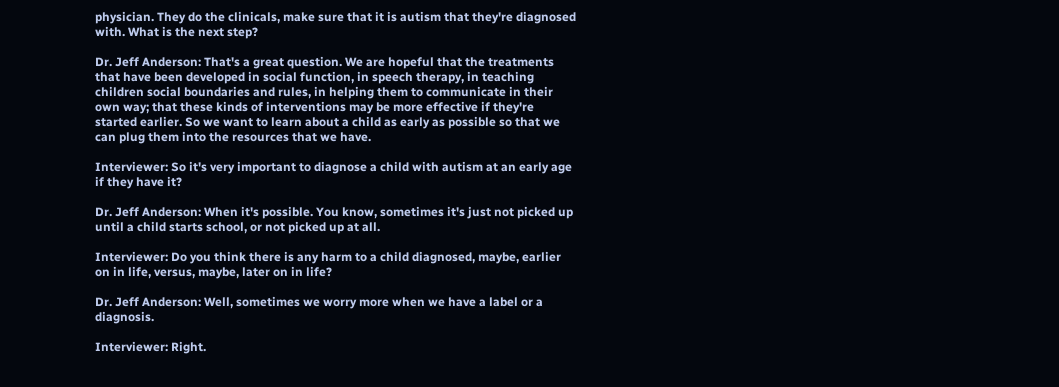physician. They do the clinicals, make sure that it is autism that they're diagnosed with. What is the next step?

Dr. Jeff Anderson: That's a great question. We are hopeful that the treatments that have been developed in social function, in speech therapy, in teaching children social boundaries and rules, in helping them to communicate in their own way; that these kinds of interventions may be more effective if they're started earlier. So we want to learn about a child as early as possible so that we can plug them into the resources that we have.

Interviewer: So it's very important to diagnose a child with autism at an early age if they have it?

Dr. Jeff Anderson: When it's possible. You know, sometimes it's just not picked up until a child starts school, or not picked up at all.

Interviewer: Do you think there is any harm to a child diagnosed, maybe, earlier on in life, versus, maybe, later on in life?

Dr. Jeff Anderson: Well, sometimes we worry more when we have a label or a diagnosis.

Interviewer: Right.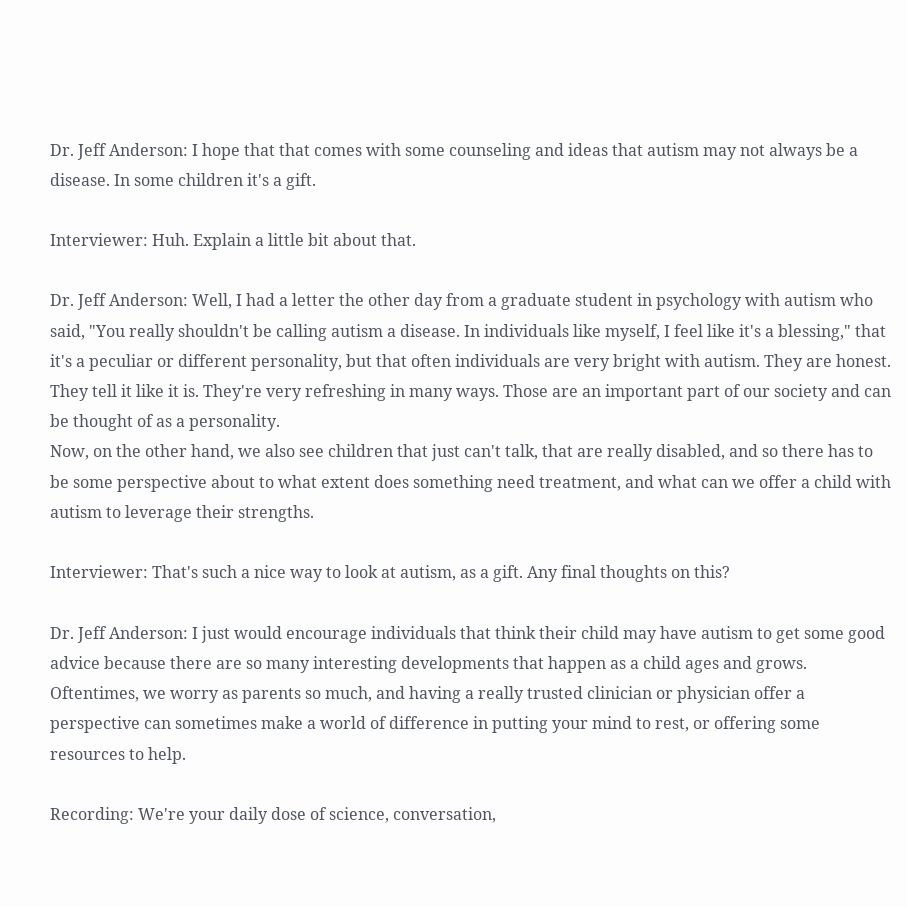Dr. Jeff Anderson: I hope that that comes with some counseling and ideas that autism may not always be a disease. In some children it's a gift.

Interviewer: Huh. Explain a little bit about that.

Dr. Jeff Anderson: Well, I had a letter the other day from a graduate student in psychology with autism who said, "You really shouldn't be calling autism a disease. In individuals like myself, I feel like it's a blessing," that it's a peculiar or different personality, but that often individuals are very bright with autism. They are honest. They tell it like it is. They're very refreshing in many ways. Those are an important part of our society and can be thought of as a personality.
Now, on the other hand, we also see children that just can't talk, that are really disabled, and so there has to be some perspective about to what extent does something need treatment, and what can we offer a child with autism to leverage their strengths.

Interviewer: That's such a nice way to look at autism, as a gift. Any final thoughts on this?

Dr. Jeff Anderson: I just would encourage individuals that think their child may have autism to get some good advice because there are so many interesting developments that happen as a child ages and grows. Oftentimes, we worry as parents so much, and having a really trusted clinician or physician offer a perspective can sometimes make a world of difference in putting your mind to rest, or offering some resources to help.

Recording: We're your daily dose of science, conversation,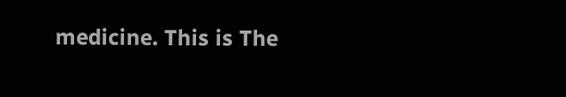medicine. This is The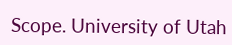Scope. University of Utah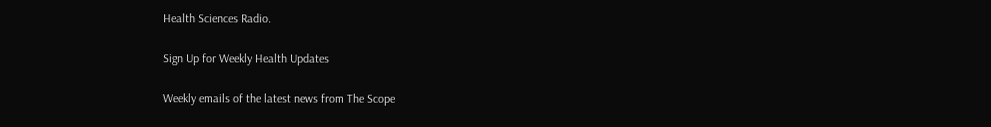Health Sciences Radio.

Sign Up for Weekly Health Updates

Weekly emails of the latest news from The Scope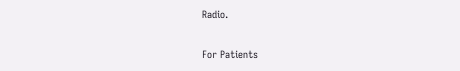Radio.

For Patients